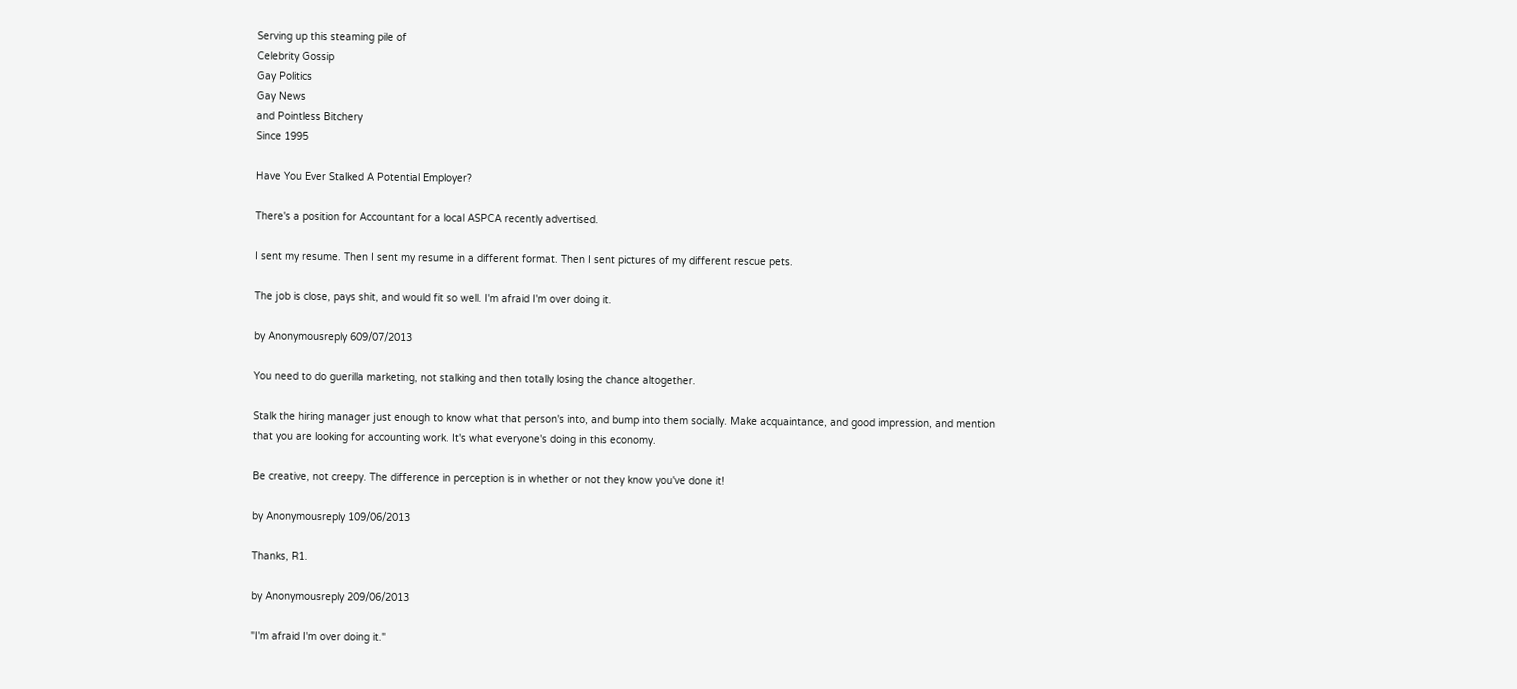Serving up this steaming pile of
Celebrity Gossip
Gay Politics
Gay News
and Pointless Bitchery
Since 1995

Have You Ever Stalked A Potential Employer?

There's a position for Accountant for a local ASPCA recently advertised.

I sent my resume. Then I sent my resume in a different format. Then I sent pictures of my different rescue pets.

The job is close, pays shit, and would fit so well. I'm afraid I'm over doing it.

by Anonymousreply 609/07/2013

You need to do guerilla marketing, not stalking and then totally losing the chance altogether.

Stalk the hiring manager just enough to know what that person's into, and bump into them socially. Make acquaintance, and good impression, and mention that you are looking for accounting work. It's what everyone's doing in this economy.

Be creative, not creepy. The difference in perception is in whether or not they know you've done it!

by Anonymousreply 109/06/2013

Thanks, R1.

by Anonymousreply 209/06/2013

"I'm afraid I'm over doing it."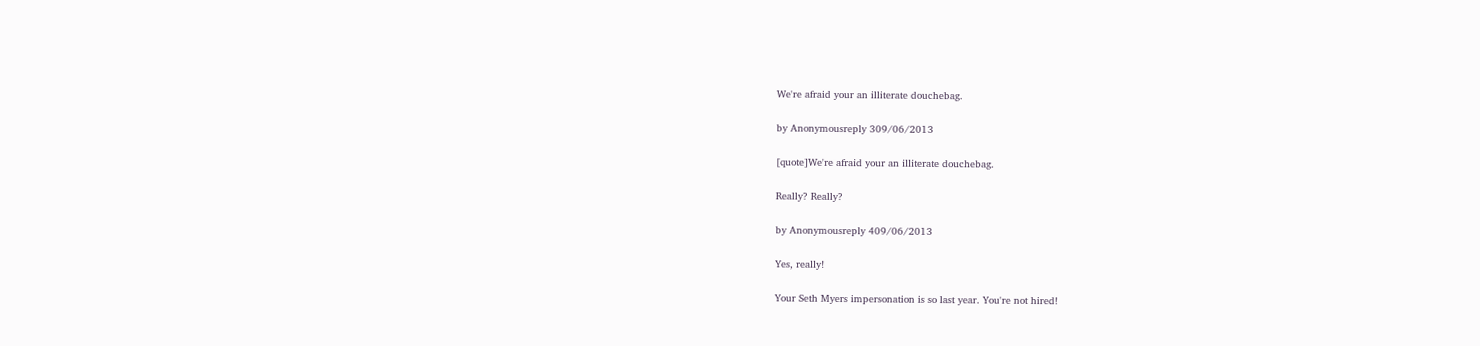We're afraid your an illiterate douchebag.

by Anonymousreply 309/06/2013

[quote]We're afraid your an illiterate douchebag.

Really? Really?

by Anonymousreply 409/06/2013

Yes, really!

Your Seth Myers impersonation is so last year. You're not hired!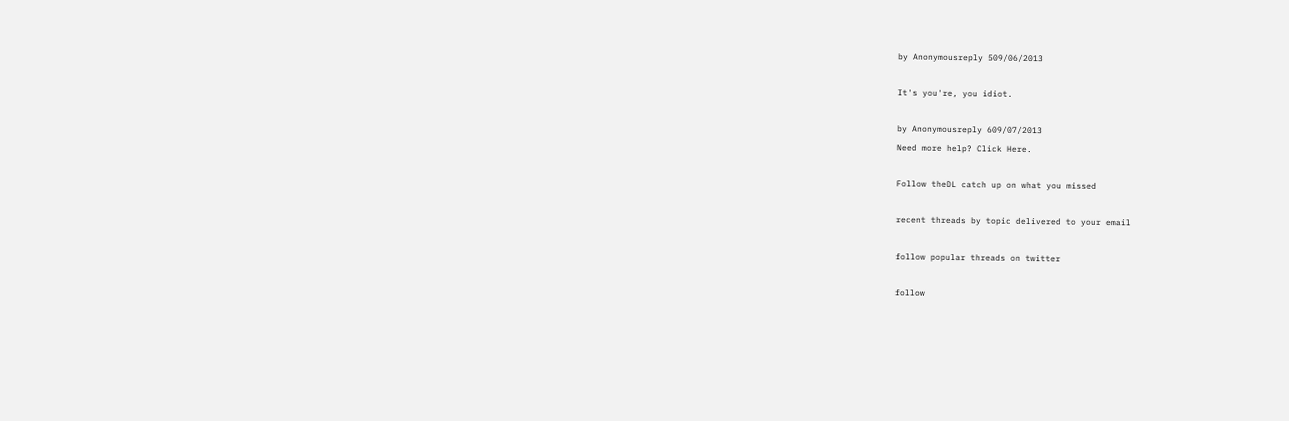by Anonymousreply 509/06/2013

It's you're, you idiot.

by Anonymousreply 609/07/2013
Need more help? Click Here.

Follow theDL catch up on what you missed

recent threads by topic delivered to your email

follow popular threads on twitter

follow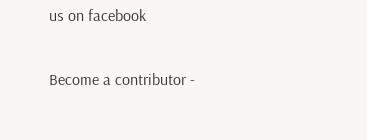us on facebook

Become a contributor -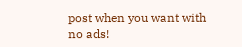post when you want with no ads!